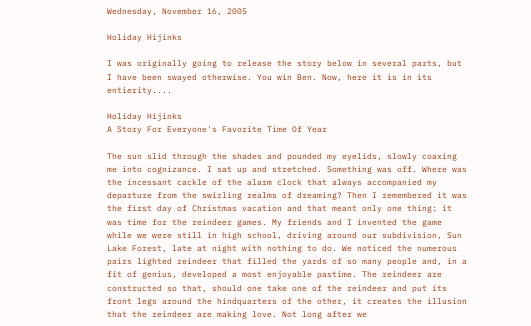Wednesday, November 16, 2005

Holiday Hijinks

I was originally going to release the story below in several parts, but I have been swayed otherwise. You win Ben. Now, here it is in its entierity....

Holiday Hijinks
A Story For Everyone's Favorite Time Of Year

The sun slid through the shades and pounded my eyelids, slowly coaxing me into cognizance. I sat up and stretched. Something was off. Where was the incessant cackle of the alarm clock that always accompanied my departure from the swirling realms of dreaming? Then I remembered it was the first day of Christmas vacation and that meant only one thing: it was time for the reindeer games. My friends and I invented the game while we were still in high school, driving around our subdivision, Sun Lake Forest, late at night with nothing to do. We noticed the numerous pairs lighted reindeer that filled the yards of so many people and, in a fit of genius, developed a most enjoyable pastime. The reindeer are constructed so that, should one take one of the reindeer and put its front legs around the hindquarters of the other, it creates the illusion that the reindeer are making love. Not long after we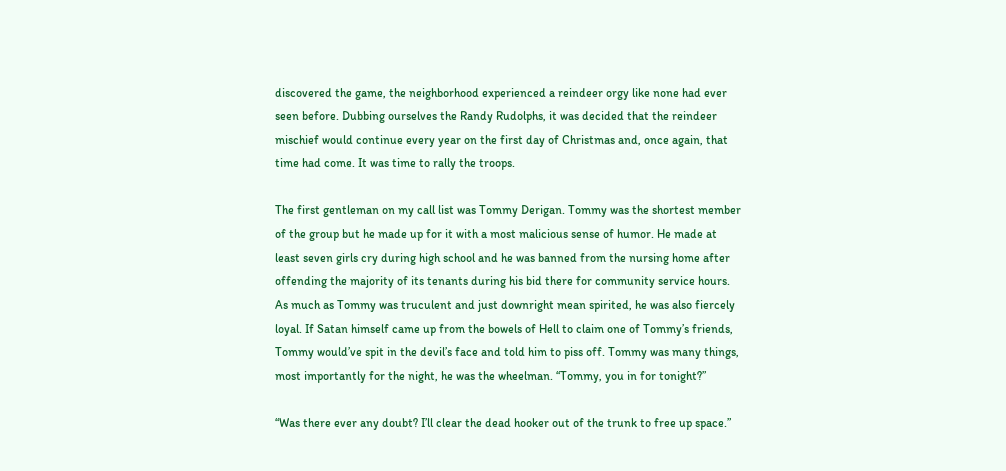discovered the game, the neighborhood experienced a reindeer orgy like none had ever seen before. Dubbing ourselves the Randy Rudolphs, it was decided that the reindeer mischief would continue every year on the first day of Christmas and, once again, that time had come. It was time to rally the troops.

The first gentleman on my call list was Tommy Derigan. Tommy was the shortest member of the group but he made up for it with a most malicious sense of humor. He made at least seven girls cry during high school and he was banned from the nursing home after offending the majority of its tenants during his bid there for community service hours. As much as Tommy was truculent and just downright mean spirited, he was also fiercely loyal. If Satan himself came up from the bowels of Hell to claim one of Tommy’s friends, Tommy would’ve spit in the devil’s face and told him to piss off. Tommy was many things, most importantly for the night, he was the wheelman. “Tommy, you in for tonight?”

“Was there ever any doubt? I’ll clear the dead hooker out of the trunk to free up space.”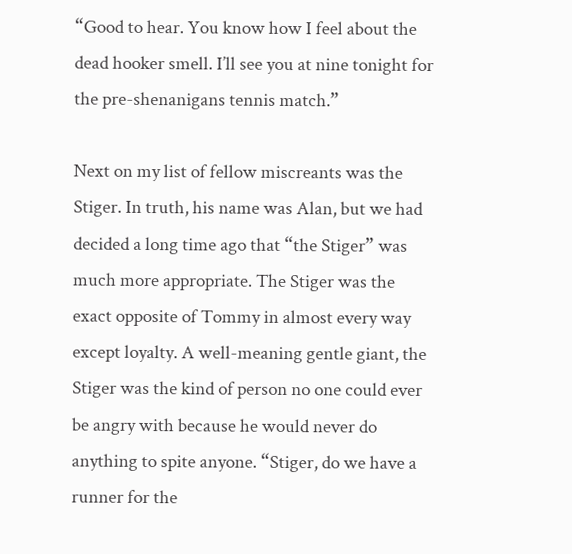“Good to hear. You know how I feel about the dead hooker smell. I’ll see you at nine tonight for the pre-shenanigans tennis match.”

Next on my list of fellow miscreants was the Stiger. In truth, his name was Alan, but we had decided a long time ago that “the Stiger” was much more appropriate. The Stiger was the exact opposite of Tommy in almost every way except loyalty. A well-meaning gentle giant, the Stiger was the kind of person no one could ever be angry with because he would never do anything to spite anyone. “Stiger, do we have a runner for the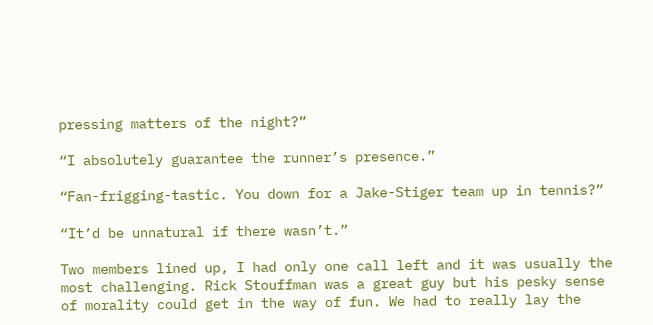pressing matters of the night?”

“I absolutely guarantee the runner’s presence.”

“Fan-frigging-tastic. You down for a Jake-Stiger team up in tennis?”

“It’d be unnatural if there wasn’t.”

Two members lined up, I had only one call left and it was usually the most challenging. Rick Stouffman was a great guy but his pesky sense of morality could get in the way of fun. We had to really lay the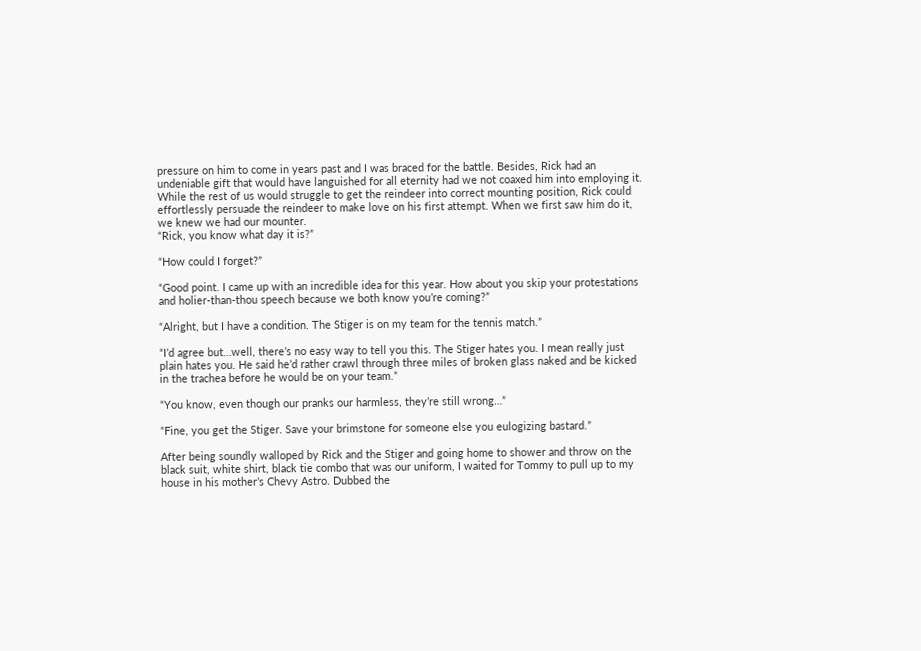pressure on him to come in years past and I was braced for the battle. Besides, Rick had an undeniable gift that would have languished for all eternity had we not coaxed him into employing it. While the rest of us would struggle to get the reindeer into correct mounting position, Rick could effortlessly persuade the reindeer to make love on his first attempt. When we first saw him do it, we knew we had our mounter.
“Rick, you know what day it is?”

“How could I forget?”

“Good point. I came up with an incredible idea for this year. How about you skip your protestations and holier-than-thou speech because we both know you’re coming?”

“Alright, but I have a condition. The Stiger is on my team for the tennis match.”

“I’d agree but…well, there’s no easy way to tell you this. The Stiger hates you. I mean really just plain hates you. He said he’d rather crawl through three miles of broken glass naked and be kicked in the trachea before he would be on your team.”

“You know, even though our pranks our harmless, they’re still wrong…”

“Fine, you get the Stiger. Save your brimstone for someone else you eulogizing bastard.”

After being soundly walloped by Rick and the Stiger and going home to shower and throw on the black suit, white shirt, black tie combo that was our uniform, I waited for Tommy to pull up to my house in his mother’s Chevy Astro. Dubbed the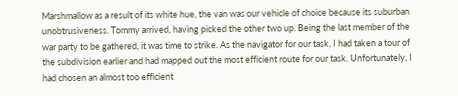Marshmallow as a result of its white hue, the van was our vehicle of choice because its suburban unobtrusiveness. Tommy arrived, having picked the other two up. Being the last member of the war party to be gathered, it was time to strike. As the navigator for our task, I had taken a tour of the subdivision earlier and had mapped out the most efficient route for our task. Unfortunately, I had chosen an almost too efficient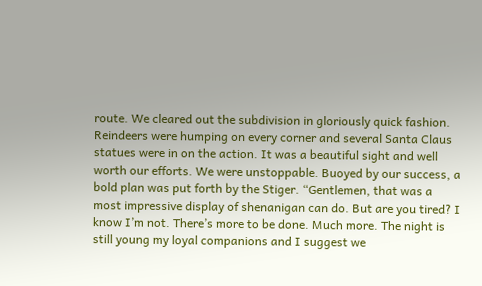route. We cleared out the subdivision in gloriously quick fashion. Reindeers were humping on every corner and several Santa Claus statues were in on the action. It was a beautiful sight and well worth our efforts. We were unstoppable. Buoyed by our success, a bold plan was put forth by the Stiger. “Gentlemen, that was a most impressive display of shenanigan can do. But are you tired? I know I’m not. There’s more to be done. Much more. The night is still young my loyal companions and I suggest we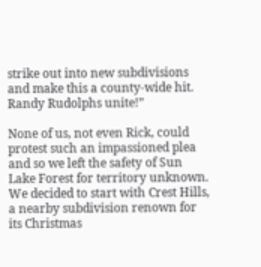strike out into new subdivisions and make this a county-wide hit. Randy Rudolphs unite!”

None of us, not even Rick, could protest such an impassioned plea and so we left the safety of Sun Lake Forest for territory unknown. We decided to start with Crest Hills, a nearby subdivision renown for its Christmas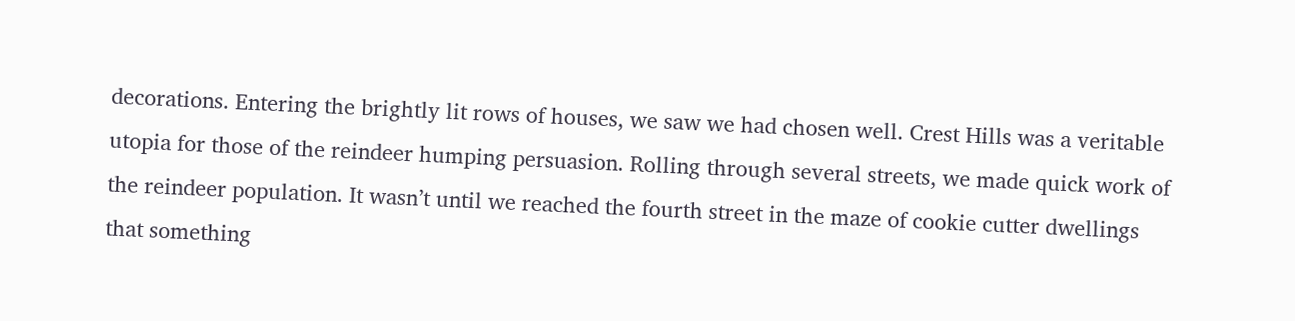decorations. Entering the brightly lit rows of houses, we saw we had chosen well. Crest Hills was a veritable utopia for those of the reindeer humping persuasion. Rolling through several streets, we made quick work of the reindeer population. It wasn’t until we reached the fourth street in the maze of cookie cutter dwellings that something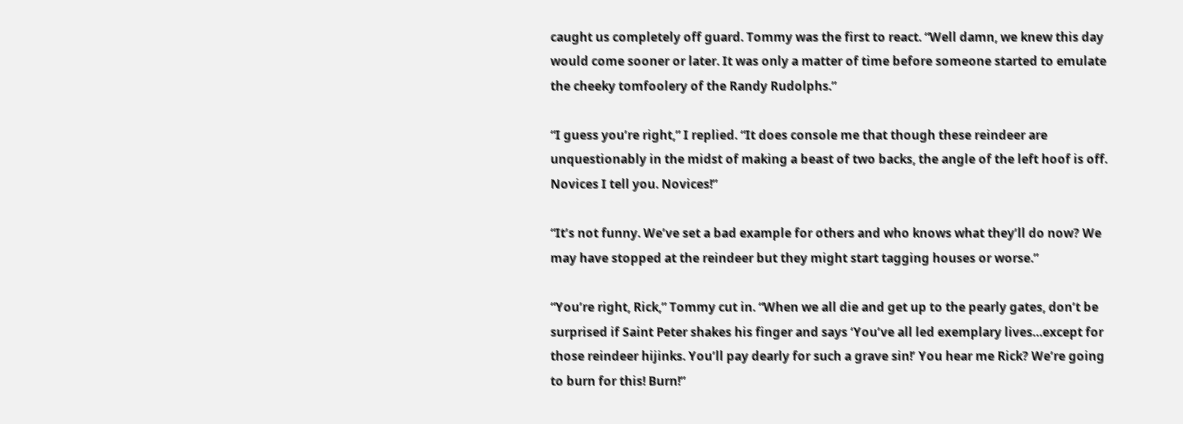caught us completely off guard. Tommy was the first to react. “Well damn, we knew this day would come sooner or later. It was only a matter of time before someone started to emulate the cheeky tomfoolery of the Randy Rudolphs.”

“I guess you’re right,” I replied. “It does console me that though these reindeer are unquestionably in the midst of making a beast of two backs, the angle of the left hoof is off. Novices I tell you. Novices!”

“It’s not funny. We’ve set a bad example for others and who knows what they’ll do now? We may have stopped at the reindeer but they might start tagging houses or worse.”

“You’re right, Rick,” Tommy cut in. “When we all die and get up to the pearly gates, don’t be surprised if Saint Peter shakes his finger and says ‘You’ve all led exemplary lives…except for those reindeer hijinks. You’ll pay dearly for such a grave sin!’ You hear me Rick? We’re going to burn for this! Burn!”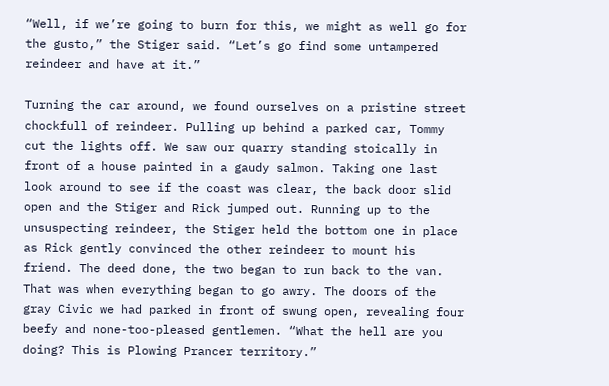“Well, if we’re going to burn for this, we might as well go for the gusto,” the Stiger said. “Let’s go find some untampered reindeer and have at it.”

Turning the car around, we found ourselves on a pristine street chockfull of reindeer. Pulling up behind a parked car, Tommy cut the lights off. We saw our quarry standing stoically in front of a house painted in a gaudy salmon. Taking one last look around to see if the coast was clear, the back door slid open and the Stiger and Rick jumped out. Running up to the unsuspecting reindeer, the Stiger held the bottom one in place as Rick gently convinced the other reindeer to mount his friend. The deed done, the two began to run back to the van. That was when everything began to go awry. The doors of the gray Civic we had parked in front of swung open, revealing four beefy and none-too-pleased gentlemen. “What the hell are you doing? This is Plowing Prancer territory.”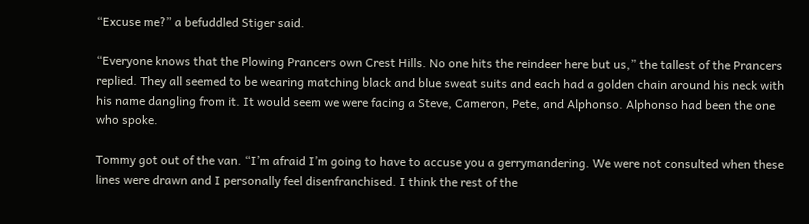“Excuse me?” a befuddled Stiger said.

“Everyone knows that the Plowing Prancers own Crest Hills. No one hits the reindeer here but us,” the tallest of the Prancers replied. They all seemed to be wearing matching black and blue sweat suits and each had a golden chain around his neck with his name dangling from it. It would seem we were facing a Steve, Cameron, Pete, and Alphonso. Alphonso had been the one who spoke.

Tommy got out of the van. “I’m afraid I’m going to have to accuse you a gerrymandering. We were not consulted when these lines were drawn and I personally feel disenfranchised. I think the rest of the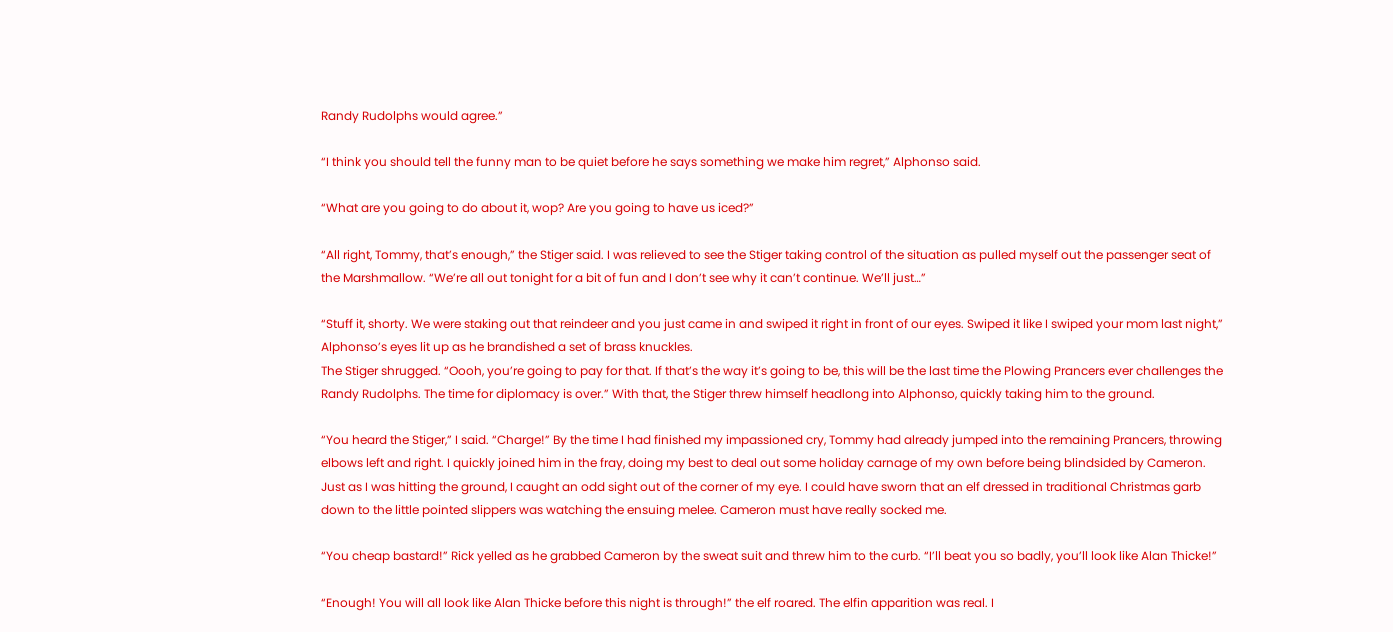Randy Rudolphs would agree.”

“I think you should tell the funny man to be quiet before he says something we make him regret,” Alphonso said.

“What are you going to do about it, wop? Are you going to have us iced?”

“All right, Tommy, that’s enough,” the Stiger said. I was relieved to see the Stiger taking control of the situation as pulled myself out the passenger seat of the Marshmallow. “We’re all out tonight for a bit of fun and I don’t see why it can’t continue. We’ll just…”

“Stuff it, shorty. We were staking out that reindeer and you just came in and swiped it right in front of our eyes. Swiped it like I swiped your mom last night,” Alphonso’s eyes lit up as he brandished a set of brass knuckles.
The Stiger shrugged. “Oooh, you’re going to pay for that. If that’s the way it’s going to be, this will be the last time the Plowing Prancers ever challenges the Randy Rudolphs. The time for diplomacy is over.” With that, the Stiger threw himself headlong into Alphonso, quickly taking him to the ground.

“You heard the Stiger,” I said. “Charge!” By the time I had finished my impassioned cry, Tommy had already jumped into the remaining Prancers, throwing elbows left and right. I quickly joined him in the fray, doing my best to deal out some holiday carnage of my own before being blindsided by Cameron. Just as I was hitting the ground, I caught an odd sight out of the corner of my eye. I could have sworn that an elf dressed in traditional Christmas garb down to the little pointed slippers was watching the ensuing melee. Cameron must have really socked me.

“You cheap bastard!” Rick yelled as he grabbed Cameron by the sweat suit and threw him to the curb. “I’ll beat you so badly, you’ll look like Alan Thicke!”

“Enough! You will all look like Alan Thicke before this night is through!” the elf roared. The elfin apparition was real. I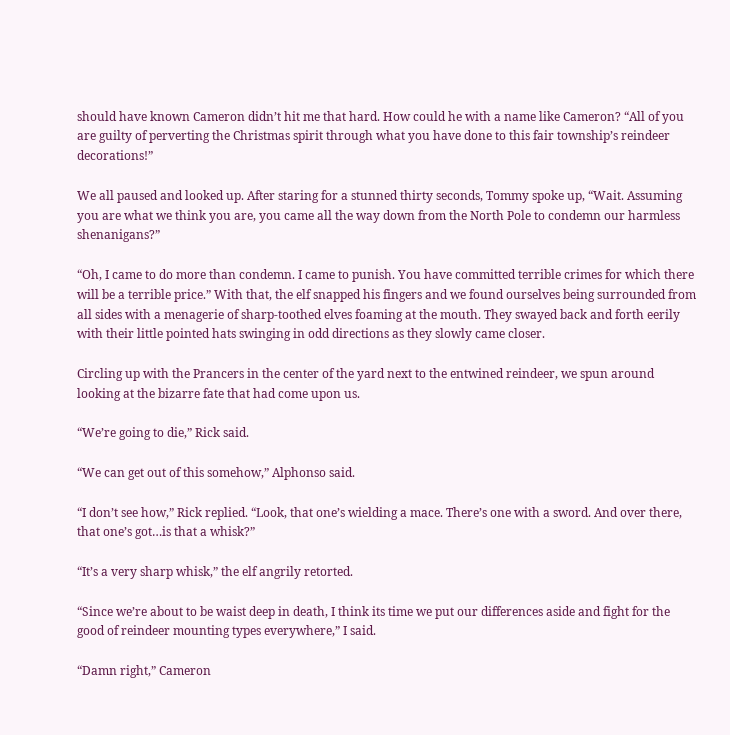should have known Cameron didn’t hit me that hard. How could he with a name like Cameron? “All of you are guilty of perverting the Christmas spirit through what you have done to this fair township’s reindeer decorations!”

We all paused and looked up. After staring for a stunned thirty seconds, Tommy spoke up, “Wait. Assuming you are what we think you are, you came all the way down from the North Pole to condemn our harmless shenanigans?”

“Oh, I came to do more than condemn. I came to punish. You have committed terrible crimes for which there will be a terrible price.” With that, the elf snapped his fingers and we found ourselves being surrounded from all sides with a menagerie of sharp-toothed elves foaming at the mouth. They swayed back and forth eerily with their little pointed hats swinging in odd directions as they slowly came closer.

Circling up with the Prancers in the center of the yard next to the entwined reindeer, we spun around looking at the bizarre fate that had come upon us.

“We’re going to die,” Rick said.

“We can get out of this somehow,” Alphonso said.

“I don’t see how,” Rick replied. “Look, that one’s wielding a mace. There’s one with a sword. And over there, that one’s got…is that a whisk?”

“It’s a very sharp whisk,” the elf angrily retorted.

“Since we’re about to be waist deep in death, I think its time we put our differences aside and fight for the good of reindeer mounting types everywhere,” I said.

“Damn right,” Cameron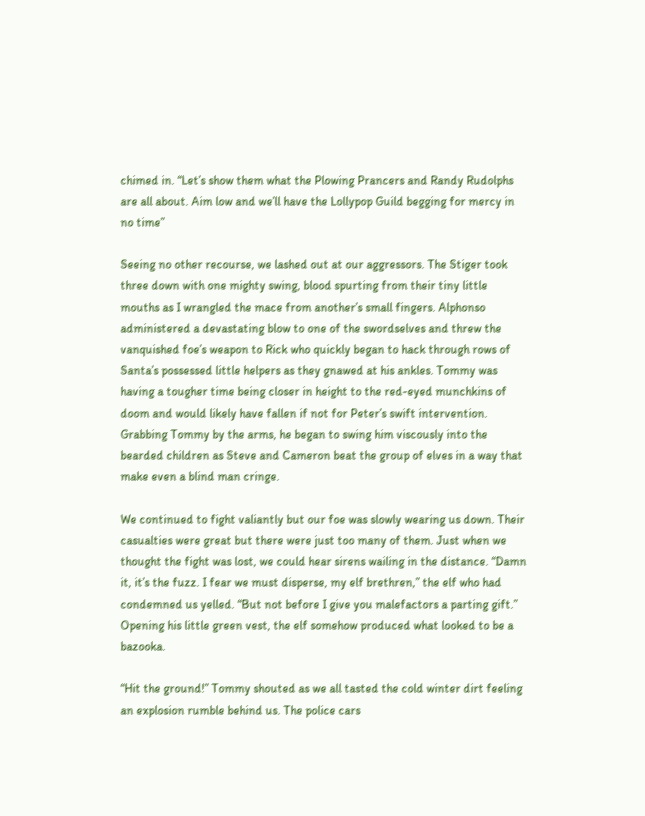chimed in. “Let’s show them what the Plowing Prancers and Randy Rudolphs are all about. Aim low and we’ll have the Lollypop Guild begging for mercy in no time”

Seeing no other recourse, we lashed out at our aggressors. The Stiger took three down with one mighty swing, blood spurting from their tiny little mouths as I wrangled the mace from another’s small fingers. Alphonso administered a devastating blow to one of the swordselves and threw the vanquished foe’s weapon to Rick who quickly began to hack through rows of Santa’s possessed little helpers as they gnawed at his ankles. Tommy was having a tougher time being closer in height to the red-eyed munchkins of doom and would likely have fallen if not for Peter’s swift intervention. Grabbing Tommy by the arms, he began to swing him viscously into the bearded children as Steve and Cameron beat the group of elves in a way that make even a blind man cringe.

We continued to fight valiantly but our foe was slowly wearing us down. Their casualties were great but there were just too many of them. Just when we thought the fight was lost, we could hear sirens wailing in the distance. “Damn it, it’s the fuzz. I fear we must disperse, my elf brethren,” the elf who had condemned us yelled. “But not before I give you malefactors a parting gift.” Opening his little green vest, the elf somehow produced what looked to be a bazooka.

“Hit the ground!” Tommy shouted as we all tasted the cold winter dirt feeling an explosion rumble behind us. The police cars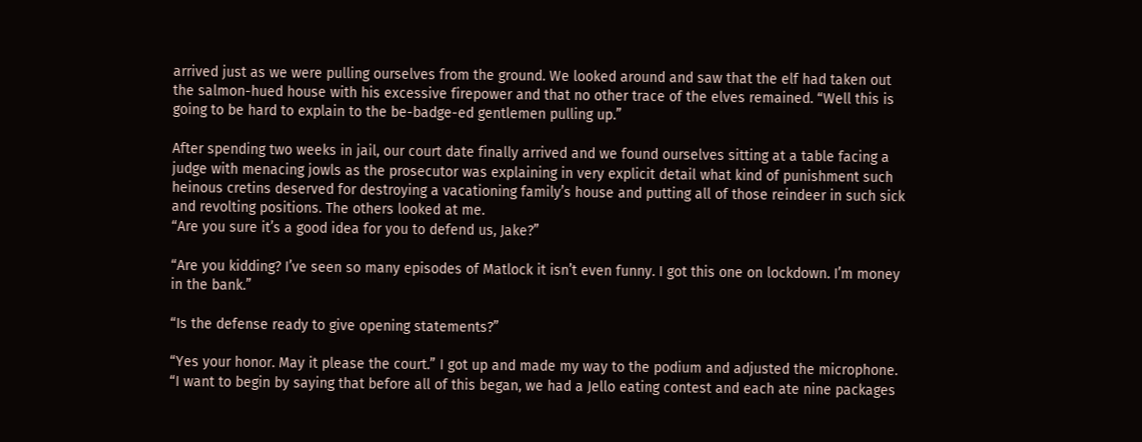arrived just as we were pulling ourselves from the ground. We looked around and saw that the elf had taken out the salmon-hued house with his excessive firepower and that no other trace of the elves remained. “Well this is going to be hard to explain to the be-badge-ed gentlemen pulling up.”

After spending two weeks in jail, our court date finally arrived and we found ourselves sitting at a table facing a judge with menacing jowls as the prosecutor was explaining in very explicit detail what kind of punishment such heinous cretins deserved for destroying a vacationing family’s house and putting all of those reindeer in such sick and revolting positions. The others looked at me.
“Are you sure it’s a good idea for you to defend us, Jake?”

“Are you kidding? I’ve seen so many episodes of Matlock it isn’t even funny. I got this one on lockdown. I’m money in the bank.”

“Is the defense ready to give opening statements?”

“Yes your honor. May it please the court.” I got up and made my way to the podium and adjusted the microphone. “I want to begin by saying that before all of this began, we had a Jello eating contest and each ate nine packages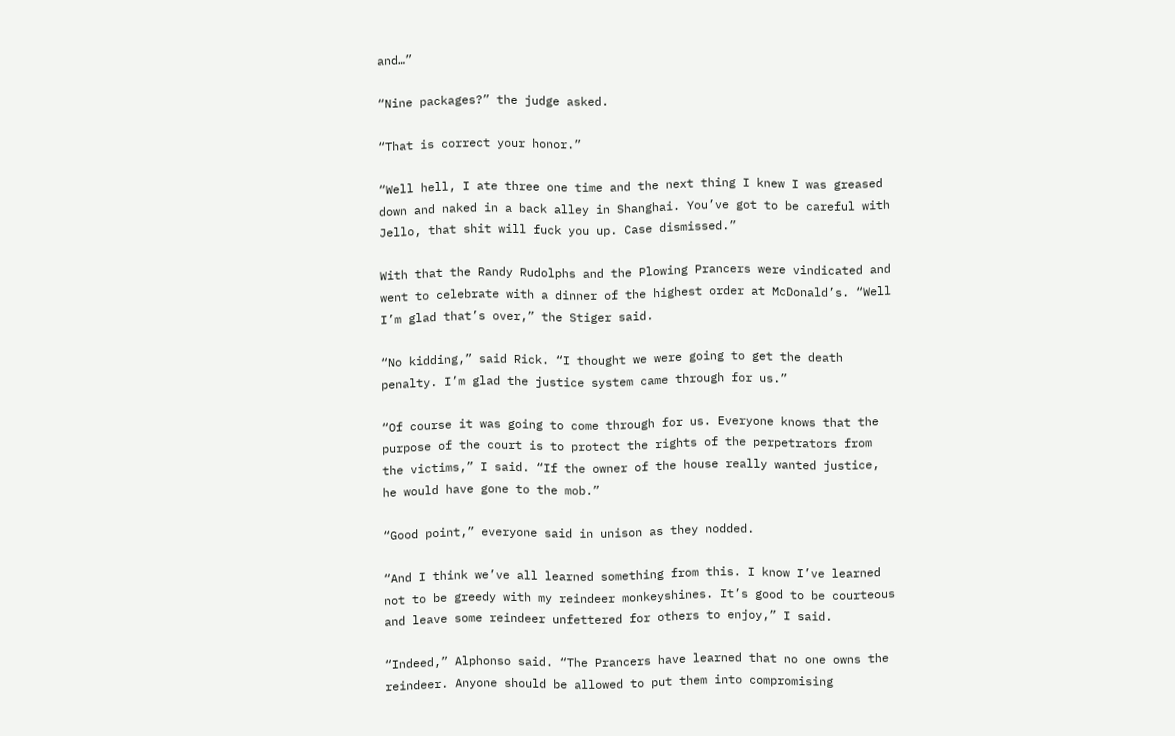and…”

“Nine packages?” the judge asked.

“That is correct your honor.”

“Well hell, I ate three one time and the next thing I knew I was greased down and naked in a back alley in Shanghai. You’ve got to be careful with Jello, that shit will fuck you up. Case dismissed.”

With that the Randy Rudolphs and the Plowing Prancers were vindicated and went to celebrate with a dinner of the highest order at McDonald’s. “Well I’m glad that’s over,” the Stiger said.

“No kidding,” said Rick. “I thought we were going to get the death penalty. I’m glad the justice system came through for us.”

“Of course it was going to come through for us. Everyone knows that the purpose of the court is to protect the rights of the perpetrators from the victims,” I said. “If the owner of the house really wanted justice, he would have gone to the mob.”

“Good point,” everyone said in unison as they nodded.

“And I think we’ve all learned something from this. I know I’ve learned not to be greedy with my reindeer monkeyshines. It’s good to be courteous and leave some reindeer unfettered for others to enjoy,” I said.

“Indeed,” Alphonso said. “The Prancers have learned that no one owns the reindeer. Anyone should be allowed to put them into compromising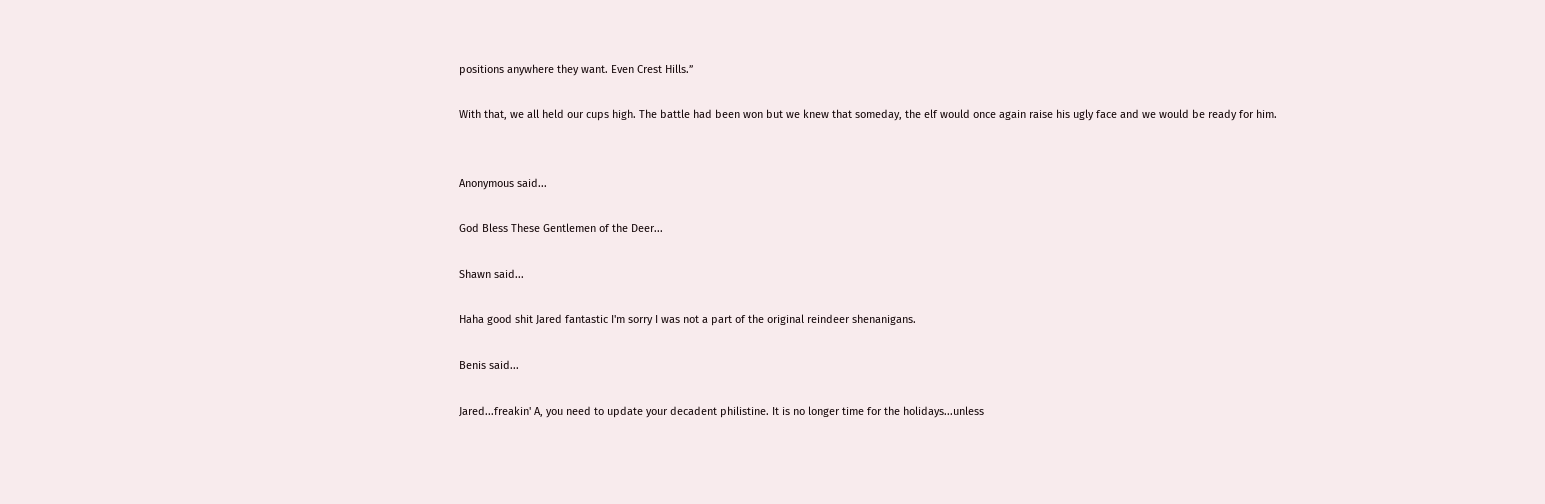positions anywhere they want. Even Crest Hills.”

With that, we all held our cups high. The battle had been won but we knew that someday, the elf would once again raise his ugly face and we would be ready for him.


Anonymous said...

God Bless These Gentlemen of the Deer...

Shawn said...

Haha good shit Jared fantastic I'm sorry I was not a part of the original reindeer shenanigans.

Benis said...

Jared...freakin' A, you need to update your decadent philistine. It is no longer time for the holidays...unless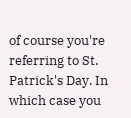of course you're referring to St. Patrick's Day. In which case you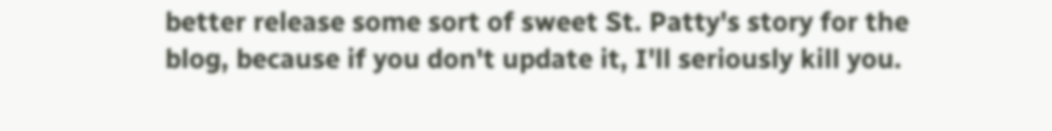better release some sort of sweet St. Patty's story for the blog, because if you don't update it, I'll seriously kill you.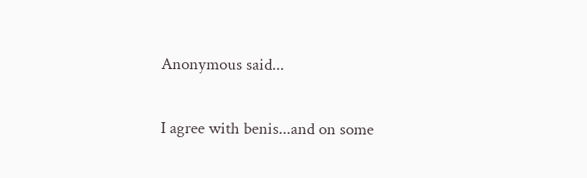Anonymous said...

I agree with benis...and on some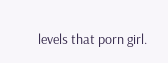levels that porn girl.